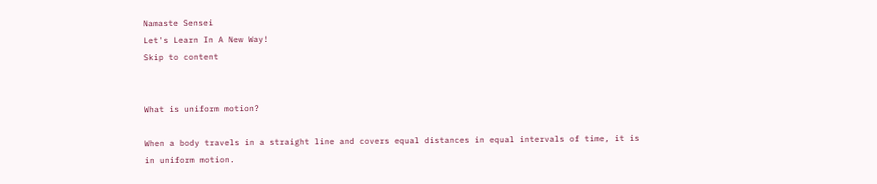Namaste Sensei
Let's Learn In A New Way!
Skip to content


What is uniform motion?

When a body travels in a straight line and covers equal distances in equal intervals of time, it is in uniform motion.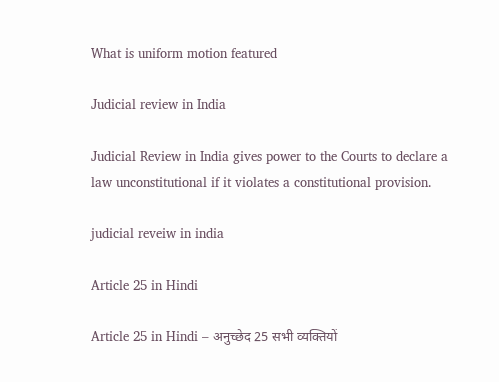What is uniform motion featured

Judicial review in India

Judicial Review in India gives power to the Courts to declare a law unconstitutional if it violates a constitutional provision.

judicial reveiw in india

Article 25 in Hindi

Article 25 in Hindi – अनुच्छेद 25 सभी व्यक्तियों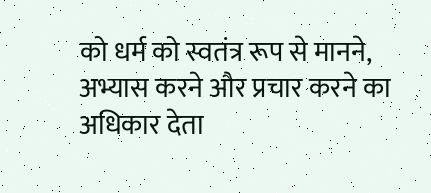को धर्म को स्वतंत्र रूप से मानने, अभ्यास करने और प्रचार करने का अधिकार देता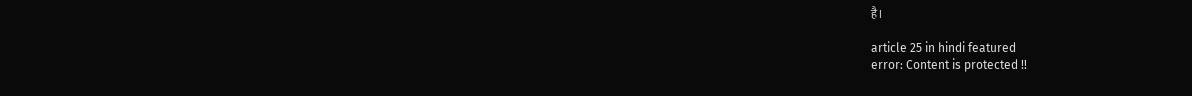है।

article 25 in hindi featured
error: Content is protected !!